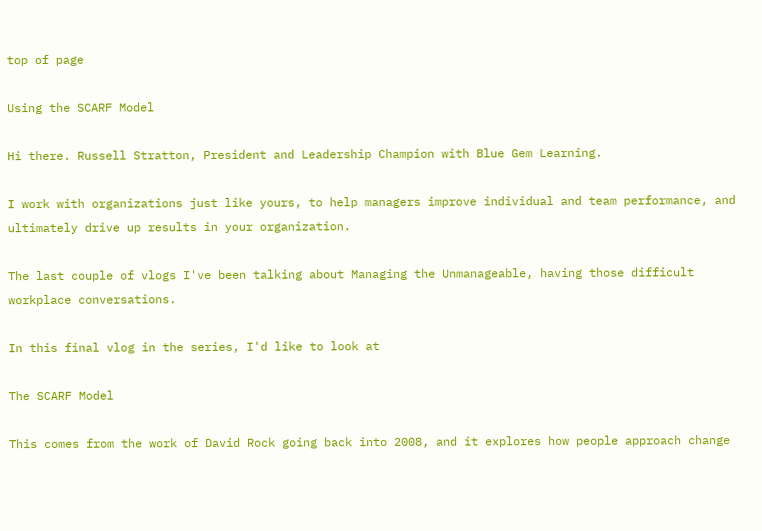top of page

Using the SCARF Model

Hi there. Russell Stratton, President and Leadership Champion with Blue Gem Learning.

I work with organizations just like yours, to help managers improve individual and team performance, and ultimately drive up results in your organization.

The last couple of vlogs I've been talking about Managing the Unmanageable, having those difficult workplace conversations.

In this final vlog in the series, I'd like to look at

The SCARF Model

This comes from the work of David Rock going back into 2008, and it explores how people approach change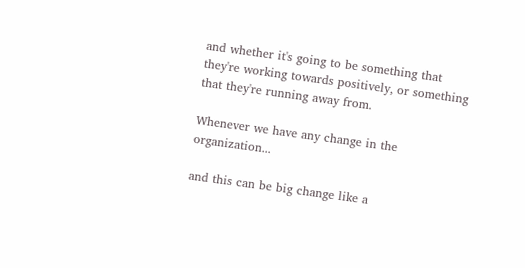and whether it's going to be something that they're working towards positively, or something that they're running away from.

Whenever we have any change in the organization...

and this can be big change like a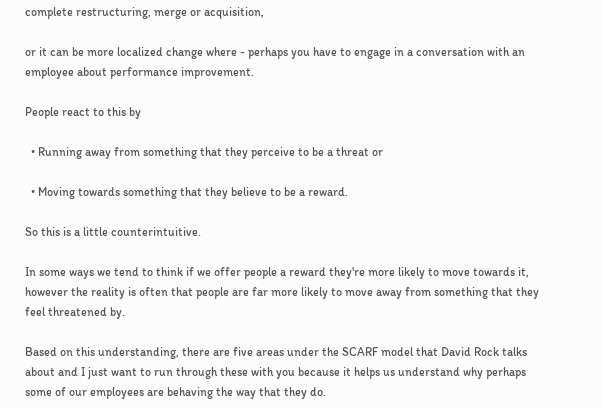complete restructuring, merge or acquisition,

or it can be more localized change where - perhaps you have to engage in a conversation with an employee about performance improvement.

People react to this by

  • Running away from something that they perceive to be a threat or

  • Moving towards something that they believe to be a reward.

So this is a little counterintuitive.

In some ways we tend to think if we offer people a reward they're more likely to move towards it, however the reality is often that people are far more likely to move away from something that they feel threatened by.

Based on this understanding, there are five areas under the SCARF model that David Rock talks about and I just want to run through these with you because it helps us understand why perhaps some of our employees are behaving the way that they do.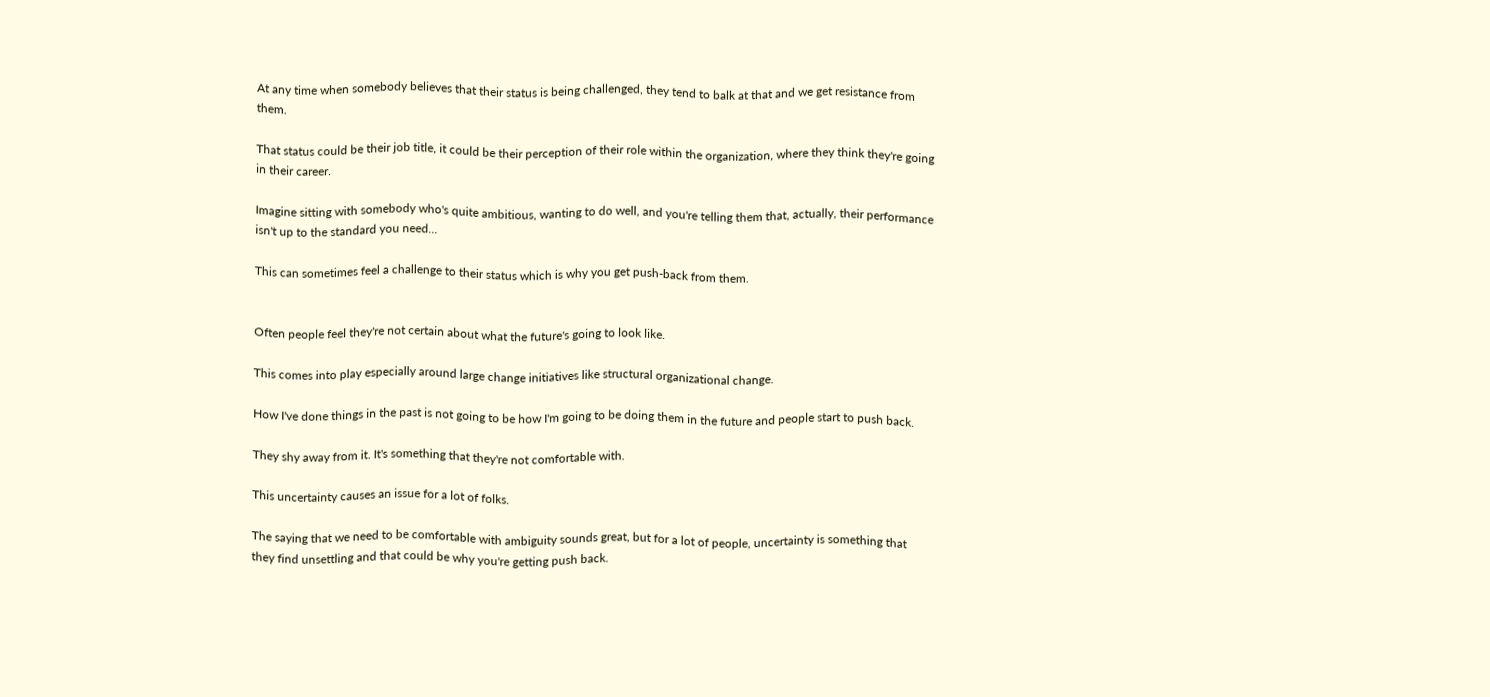At any time when somebody believes that their status is being challenged, they tend to balk at that and we get resistance from them.

That status could be their job title, it could be their perception of their role within the organization, where they think they're going in their career.

Imagine sitting with somebody who's quite ambitious, wanting to do well, and you're telling them that, actually, their performance isn't up to the standard you need...

This can sometimes feel a challenge to their status which is why you get push-back from them.


Often people feel they're not certain about what the future's going to look like.

This comes into play especially around large change initiatives like structural organizational change.

How I've done things in the past is not going to be how I'm going to be doing them in the future and people start to push back.

They shy away from it. It's something that they're not comfortable with.

This uncertainty causes an issue for a lot of folks.

The saying that we need to be comfortable with ambiguity sounds great, but for a lot of people, uncertainty is something that they find unsettling and that could be why you're getting push back.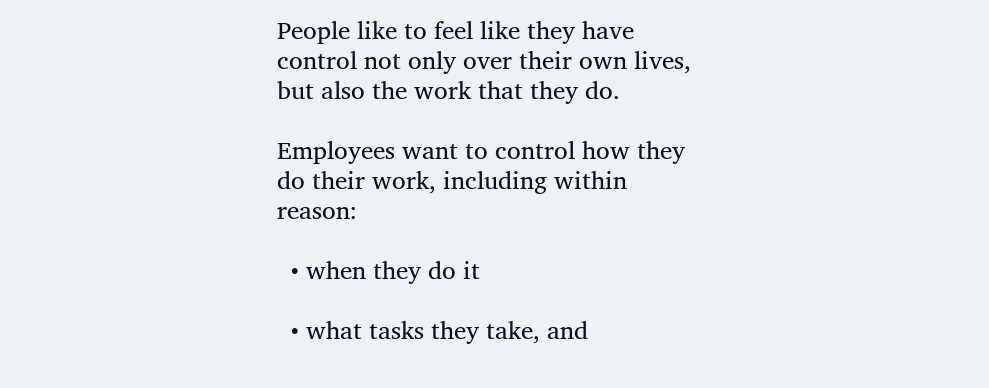People like to feel like they have control not only over their own lives, but also the work that they do.

Employees want to control how they do their work, including within reason:

  • when they do it

  • what tasks they take, and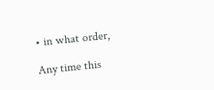• in what order,

Any time this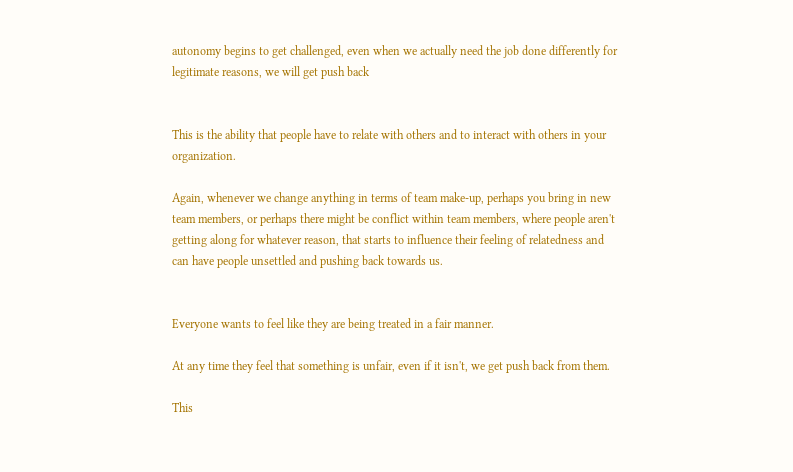autonomy begins to get challenged, even when we actually need the job done differently for legitimate reasons, we will get push back


This is the ability that people have to relate with others and to interact with others in your organization.

Again, whenever we change anything in terms of team make-up, perhaps you bring in new team members, or perhaps there might be conflict within team members, where people aren't getting along for whatever reason, that starts to influence their feeling of relatedness and can have people unsettled and pushing back towards us.


Everyone wants to feel like they are being treated in a fair manner.

At any time they feel that something is unfair, even if it isn't, we get push back from them.

This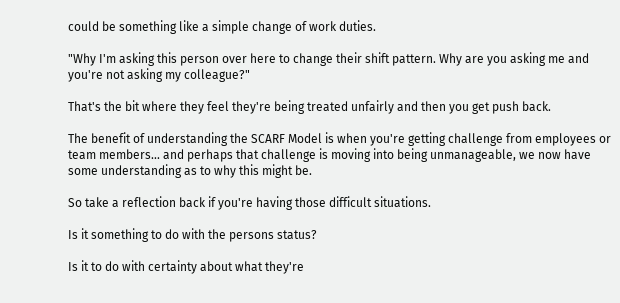could be something like a simple change of work duties.

"Why I'm asking this person over here to change their shift pattern. Why are you asking me and you're not asking my colleague?"

That's the bit where they feel they're being treated unfairly and then you get push back.

The benefit of understanding the SCARF Model is when you're getting challenge from employees or team members... and perhaps that challenge is moving into being unmanageable, we now have some understanding as to why this might be.

So take a reflection back if you're having those difficult situations.

Is it something to do with the persons status?

Is it to do with certainty about what they're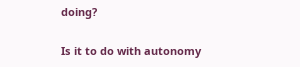doing?

Is it to do with autonomy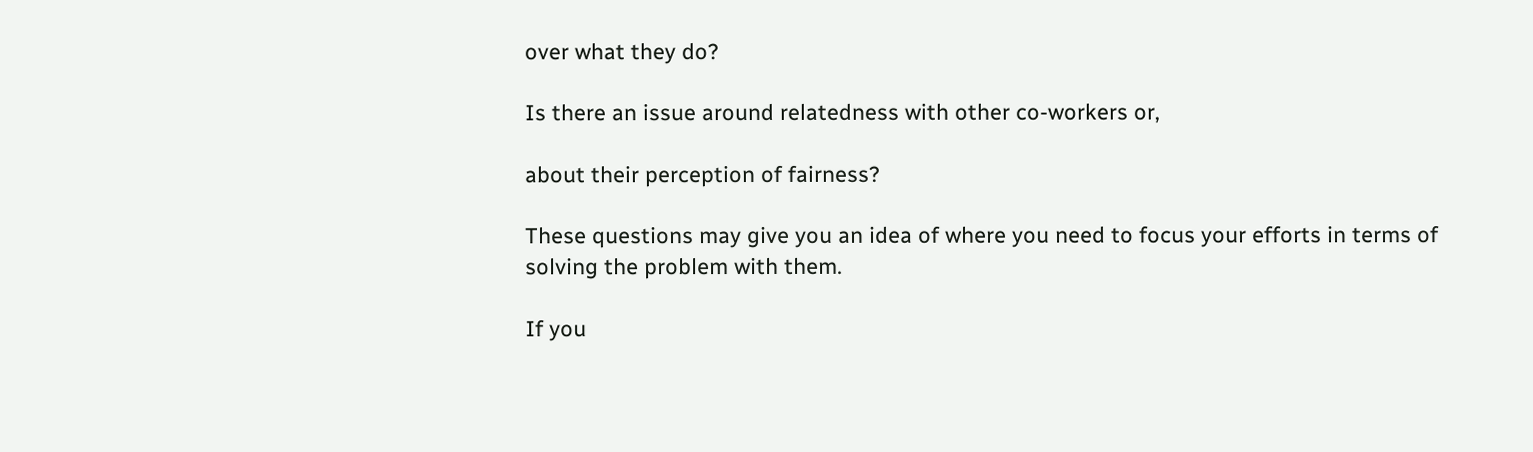over what they do?

Is there an issue around relatedness with other co-workers or,

about their perception of fairness?

These questions may give you an idea of where you need to focus your efforts in terms of solving the problem with them.

If you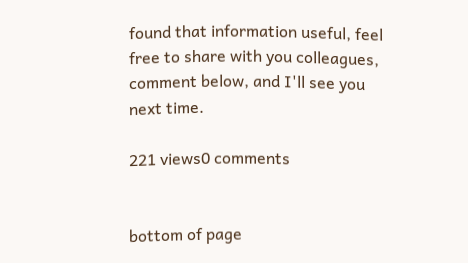found that information useful, feel free to share with you colleagues, comment below, and I'll see you next time.

221 views0 comments


bottom of page